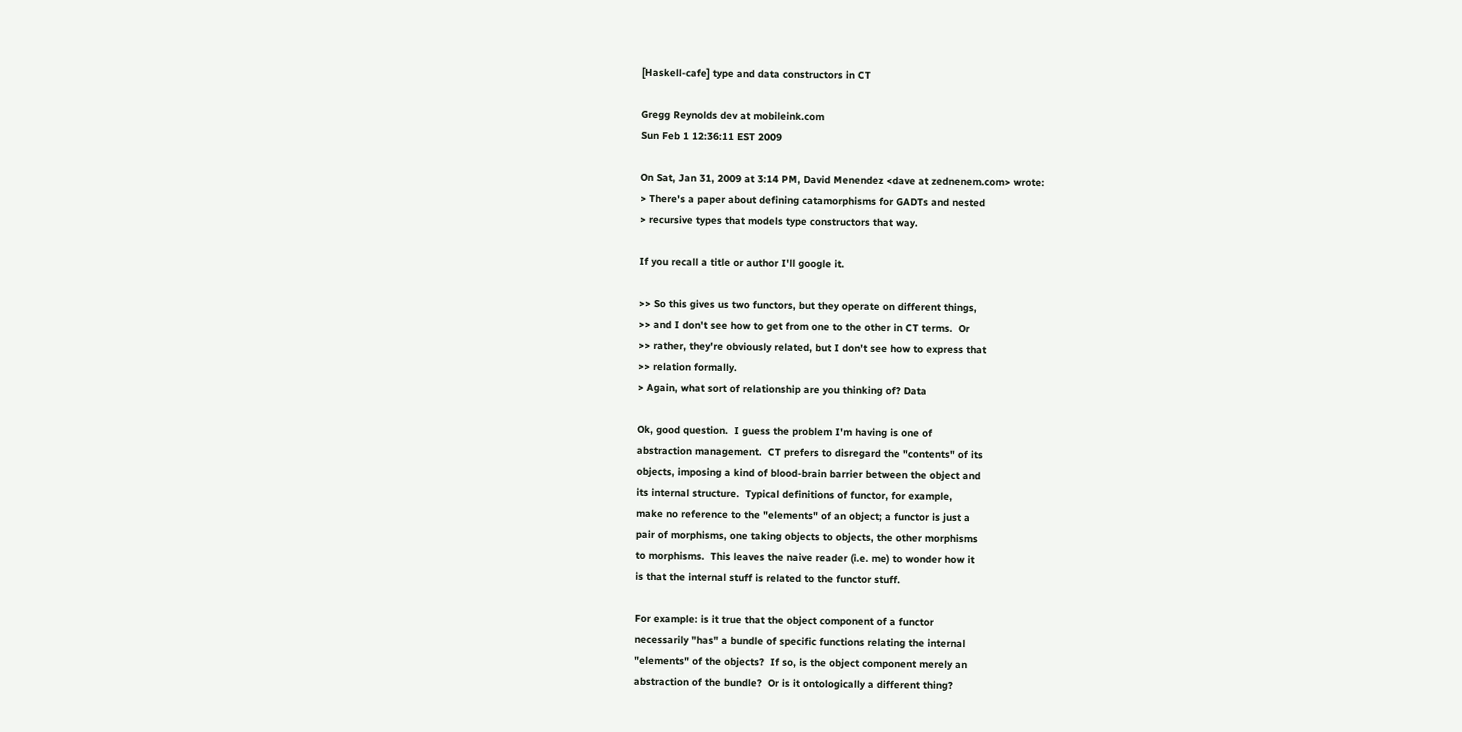[Haskell-cafe] type and data constructors in CT

Gregg Reynolds dev at mobileink.com
Sun Feb 1 12:36:11 EST 2009

On Sat, Jan 31, 2009 at 3:14 PM, David Menendez <dave at zednenem.com> wrote:
> There's a paper about defining catamorphisms for GADTs and nested
> recursive types that models type constructors that way.

If you recall a title or author I'll google it.

>> So this gives us two functors, but they operate on different things,
>> and I don't see how to get from one to the other in CT terms.  Or
>> rather, they're obviously related, but I don't see how to express that
>> relation formally.
> Again, what sort of relationship are you thinking of? Data

Ok, good question.  I guess the problem I'm having is one of
abstraction management.  CT prefers to disregard the "contents" of its
objects, imposing a kind of blood-brain barrier between the object and
its internal structure.  Typical definitions of functor, for example,
make no reference to the "elements" of an object; a functor is just a
pair of morphisms, one taking objects to objects, the other morphisms
to morphisms.  This leaves the naive reader (i.e. me) to wonder how it
is that the internal stuff is related to the functor stuff.

For example: is it true that the object component of a functor
necessarily "has" a bundle of specific functions relating the internal
"elements" of the objects?  If so, is the object component merely an
abstraction of the bundle?  Or is it ontologically a different thing?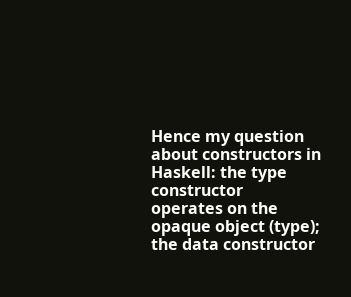Hence my question about constructors in Haskell: the type constructor
operates on the opaque object (type); the data constructor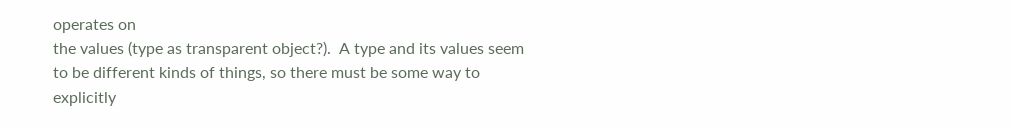operates on
the values (type as transparent object?).  A type and its values seem
to be different kinds of things, so there must be some way to
explicitly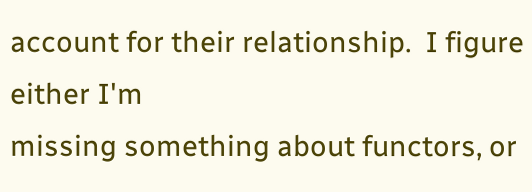account for their relationship.  I figure either I'm
missing something about functors, or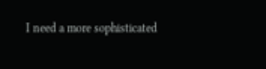I need a more sophisticated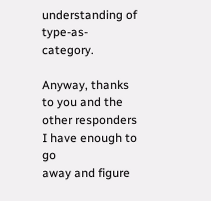understanding of type-as-category.

Anyway, thanks to you and the other responders I have enough to go
away and figure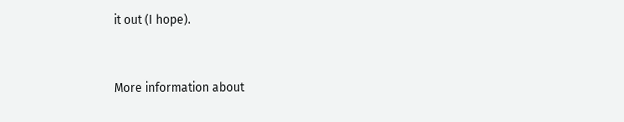it out (I hope).



More information about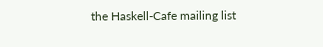the Haskell-Cafe mailing list